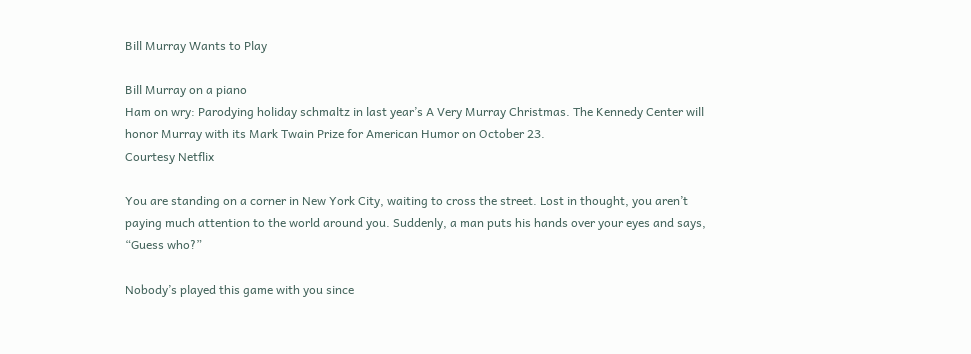Bill Murray Wants to Play

Bill Murray on a piano
Ham on wry: Parodying holiday schmaltz in last year’s A Very Murray Christmas. The Kennedy Center will honor Murray with its Mark Twain Prize for American Humor on October 23.
Courtesy Netflix

You are standing on a corner in New York City, waiting to cross the street. Lost in thought, you aren’t paying much attention to the world around you. Suddenly, a man puts his hands over your eyes and says, “Guess who?”

Nobody’s played this game with you since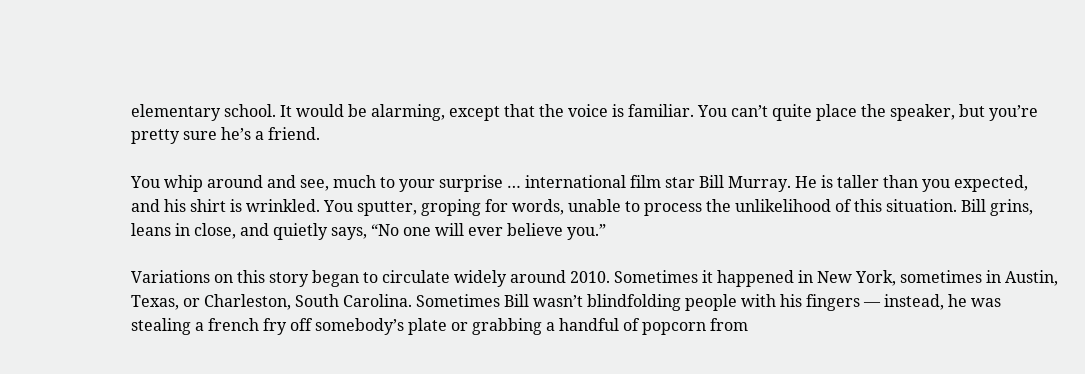elementary school. It would be alarming, except that the voice is familiar. You can’t quite place the speaker, but you’re pretty sure he’s a friend.

You whip around and see, much to your surprise … international film star Bill Murray. He is taller than you expected, and his shirt is wrinkled. You sputter, groping for words, unable to process the unlikelihood of this situation. Bill grins, leans in close, and quietly says, “No one will ever believe you.”

Variations on this story began to circulate widely around 2010. Sometimes it happened in New York, sometimes in Austin, Texas, or Charleston, South Carolina. Sometimes Bill wasn’t blindfolding people with his fingers — instead, he was stealing a french fry off somebody’s plate or grabbing a handful of popcorn from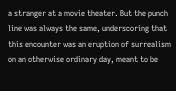a stranger at a movie theater. But the punch line was always the same, underscoring that this encounter was an eruption of surrealism on an otherwise ordinary day, meant to be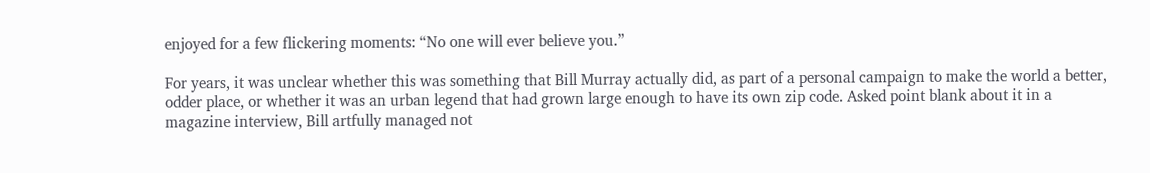enjoyed for a few flickering moments: “No one will ever believe you.”

For years, it was unclear whether this was something that Bill Murray actually did, as part of a personal campaign to make the world a better, odder place, or whether it was an urban legend that had grown large enough to have its own zip code. Asked point blank about it in a magazine interview, Bill artfully managed not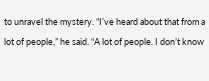to unravel the mystery. “I’ve heard about that from a lot of people,” he said. “A lot of people. I don’t know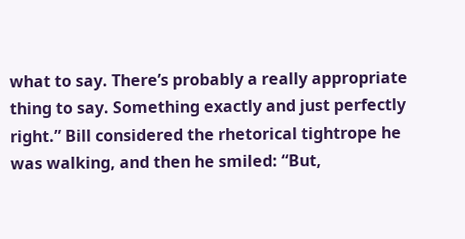what to say. There’s probably a really appropriate thing to say. Something exactly and just perfectly right.” Bill considered the rhetorical tightrope he was walking, and then he smiled: “But,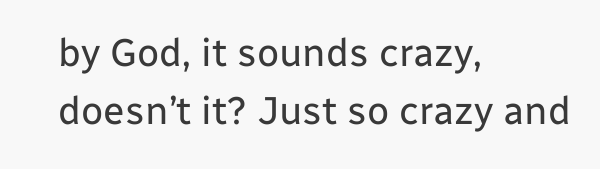by God, it sounds crazy, doesn’t it? Just so crazy and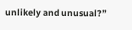unlikely and unusual?”